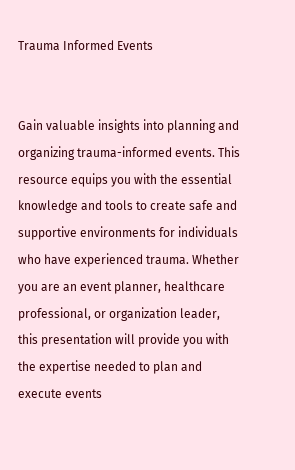Trauma Informed Events


Gain valuable insights into planning and organizing trauma-informed events. This resource equips you with the essential knowledge and tools to create safe and supportive environments for individuals who have experienced trauma. Whether you are an event planner, healthcare professional, or organization leader, this presentation will provide you with the expertise needed to plan and execute events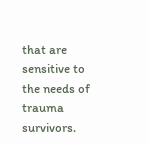that are sensitive to the needs of trauma survivors.